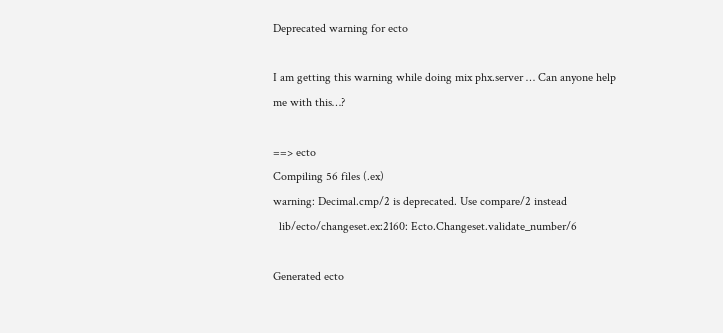Deprecated warning for ecto

I am getting this warning while doing mix phx.server … Can anyone help me with this…?

==> ecto
Compiling 56 files (.ex)
warning: Decimal.cmp/2 is deprecated. Use compare/2 instead
  lib/ecto/changeset.ex:2160: Ecto.Changeset.validate_number/6

Generated ecto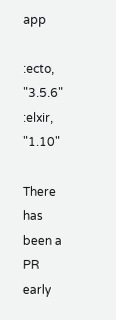app

:ecto, "3.5.6"
:elxir, "1.10"

There has been a PR early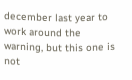december last year to work around the warning, but this one is not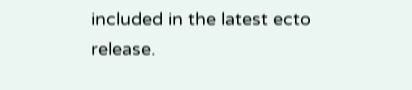included in the latest ecto release.